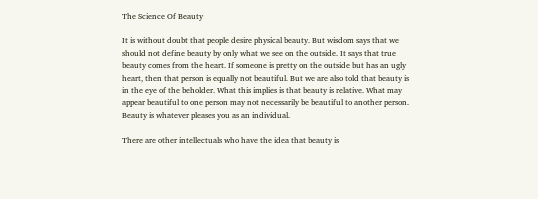The Science Of Beauty

It is without doubt that people desire physical beauty. But wisdom says that we should not define beauty by only what we see on the outside. It says that true beauty comes from the heart. If someone is pretty on the outside but has an ugly heart, then that person is equally not beautiful. But we are also told that beauty is in the eye of the beholder. What this implies is that beauty is relative. What may appear beautiful to one person may not necessarily be beautiful to another person. Beauty is whatever pleases you as an individual.

There are other intellectuals who have the idea that beauty is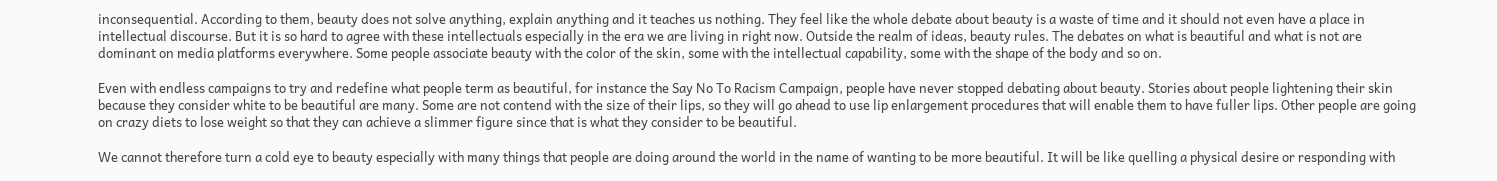inconsequential. According to them, beauty does not solve anything, explain anything and it teaches us nothing. They feel like the whole debate about beauty is a waste of time and it should not even have a place in intellectual discourse. But it is so hard to agree with these intellectuals especially in the era we are living in right now. Outside the realm of ideas, beauty rules. The debates on what is beautiful and what is not are dominant on media platforms everywhere. Some people associate beauty with the color of the skin, some with the intellectual capability, some with the shape of the body and so on.

Even with endless campaigns to try and redefine what people term as beautiful, for instance the Say No To Racism Campaign, people have never stopped debating about beauty. Stories about people lightening their skin because they consider white to be beautiful are many. Some are not contend with the size of their lips, so they will go ahead to use lip enlargement procedures that will enable them to have fuller lips. Other people are going on crazy diets to lose weight so that they can achieve a slimmer figure since that is what they consider to be beautiful.

We cannot therefore turn a cold eye to beauty especially with many things that people are doing around the world in the name of wanting to be more beautiful. It will be like quelling a physical desire or responding with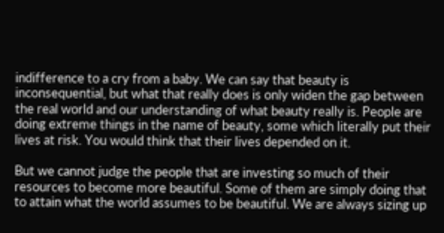indifference to a cry from a baby. We can say that beauty is inconsequential, but what that really does is only widen the gap between the real world and our understanding of what beauty really is. People are doing extreme things in the name of beauty, some which literally put their lives at risk. You would think that their lives depended on it.

But we cannot judge the people that are investing so much of their resources to become more beautiful. Some of them are simply doing that to attain what the world assumes to be beautiful. We are always sizing up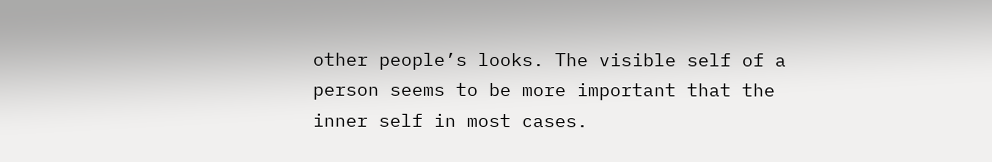other people’s looks. The visible self of a person seems to be more important that the inner self in most cases.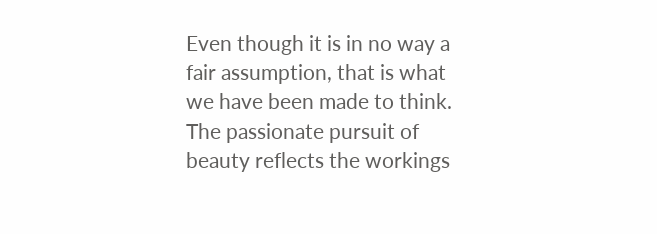Even though it is in no way a fair assumption, that is what we have been made to think. The passionate pursuit of beauty reflects the workings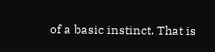of a basic instinct. That is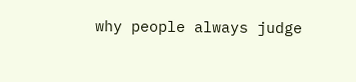why people always judge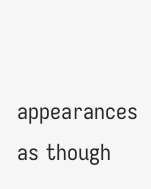appearances as though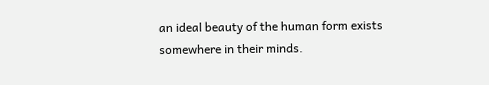an ideal beauty of the human form exists somewhere in their minds.